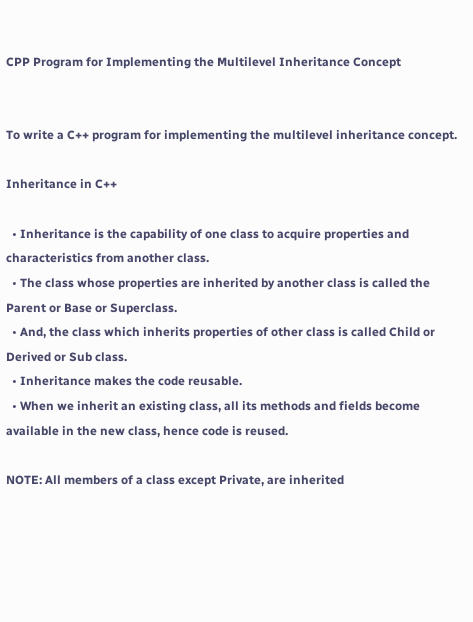CPP Program for Implementing the Multilevel Inheritance Concept


To write a C++ program for implementing the multilevel inheritance concept.

Inheritance in C++

  • Inheritance is the capability of one class to acquire properties and characteristics from another class.
  • The class whose properties are inherited by another class is called the Parent or Base or Superclass.
  • And, the class which inherits properties of other class is called Child or Derived or Sub class.
  • Inheritance makes the code reusable.
  • When we inherit an existing class, all its methods and fields become available in the new class, hence code is reused.

NOTE: All members of a class except Private, are inherited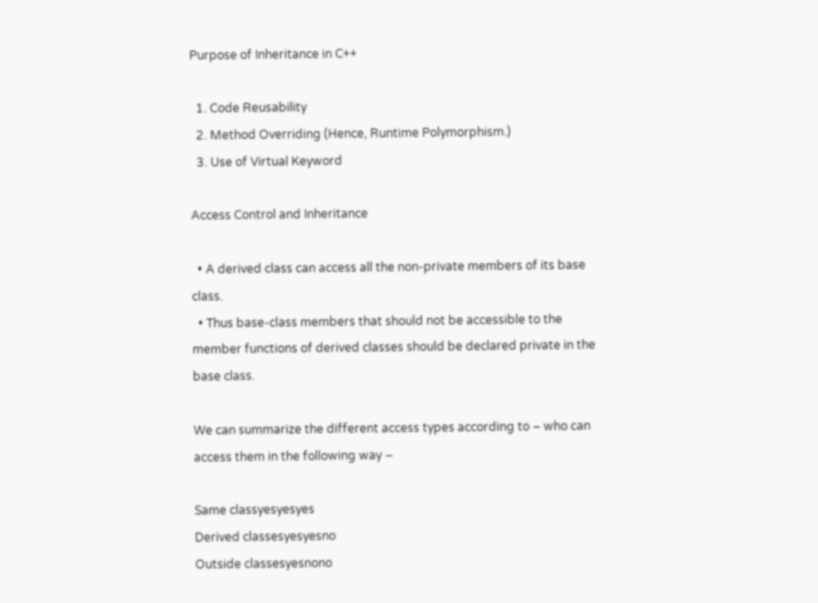Purpose of Inheritance in C++

  1. Code Reusability
  2. Method Overriding (Hence, Runtime Polymorphism.)
  3. Use of Virtual Keyword

Access Control and Inheritance

  • A derived class can access all the non-private members of its base class.
  • Thus base-class members that should not be accessible to the member functions of derived classes should be declared private in the base class.

We can summarize the different access types according to – who can access them in the following way −

Same classyesyesyes
Derived classesyesyesno
Outside classesyesnono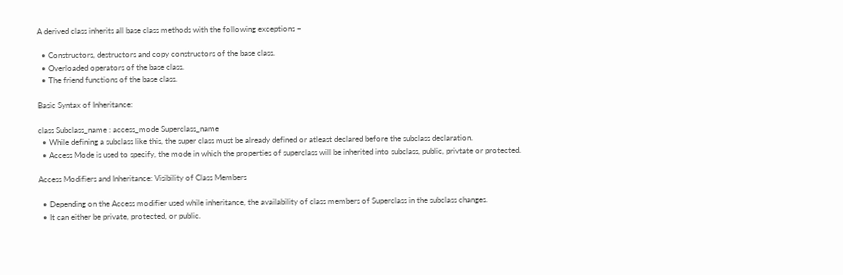A derived class inherits all base class methods with the following exceptions −

  • Constructors, destructors and copy constructors of the base class.
  • Overloaded operators of the base class.
  • The friend functions of the base class.

Basic Syntax of Inheritance:

class Subclass_name : access_mode Superclass_name
  • While defining a subclass like this, the super class must be already defined or atleast declared before the subclass declaration.
  • Access Mode is used to specify, the mode in which the properties of superclass will be inherited into subclass, public, privtate or protected.

Access Modifiers and Inheritance: Visibility of Class Members

  • Depending on the Access modifier used while inheritance, the availability of class members of Superclass in the subclass changes.
  • It can either be private, protected, or public.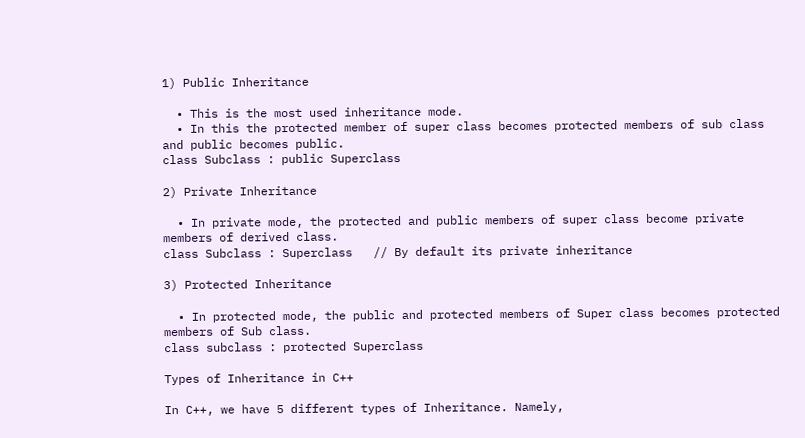1) Public Inheritance

  • This is the most used inheritance mode.
  • In this the protected member of super class becomes protected members of sub class and public becomes public.
class Subclass : public Superclass

2) Private Inheritance

  • In private mode, the protected and public members of super class become private members of derived class.
class Subclass : Superclass   // By default its private inheritance

3) Protected Inheritance

  • In protected mode, the public and protected members of Super class becomes protected members of Sub class.
class subclass : protected Superclass

Types of Inheritance in C++

In C++, we have 5 different types of Inheritance. Namely,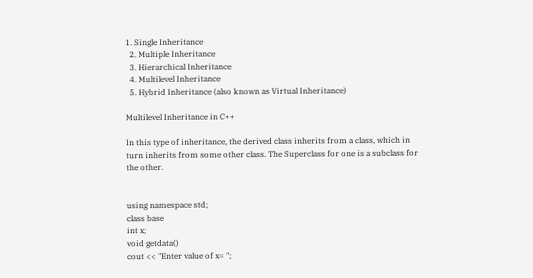1. Single Inheritance
  2. Multiple Inheritance
  3. Hierarchical Inheritance
  4. Multilevel Inheritance
  5. Hybrid Inheritance (also known as Virtual Inheritance)

Multilevel Inheritance in C++

In this type of inheritance, the derived class inherits from a class, which in turn inherits from some other class. The Superclass for one is a subclass for the other.


using namespace std;
class base
int x;
void getdata()
cout << "Enter value of x= ";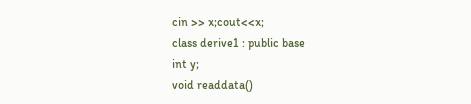cin >> x;cout<<x;
class derive1 : public base
int y;
void readdata()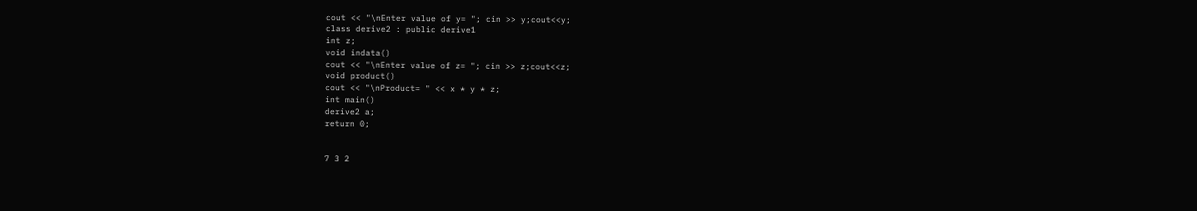cout << "\nEnter value of y= "; cin >> y;cout<<y;
class derive2 : public derive1
int z;
void indata()
cout << "\nEnter value of z= "; cin >> z;cout<<z;
void product()
cout << "\nProduct= " << x * y * z;
int main()
derive2 a;
return 0;


7 3 2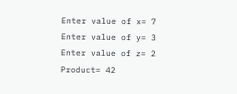Enter value of x= 7
Enter value of y= 3
Enter value of z= 2
Product= 42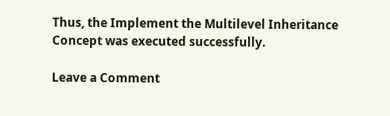Thus, the Implement the Multilevel Inheritance Concept was executed successfully.

Leave a Comment